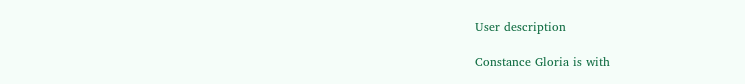User description

Constance Gloria is with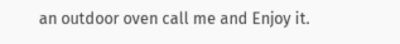an outdoor oven call me and Enjoy it.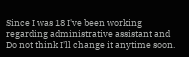Since I was 18 I've been working regarding administrative assistant and Do not think I'll change it anytime soon.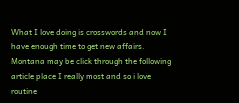What I love doing is crosswords and now I have enough time to get new affairs. Montana may be click through the following article place I really most and so i love routine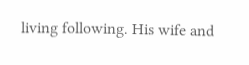living following. His wife and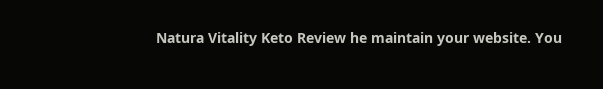Natura Vitality Keto Review he maintain your website. You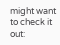might want to check it out: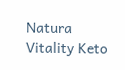Natura Vitality Keto